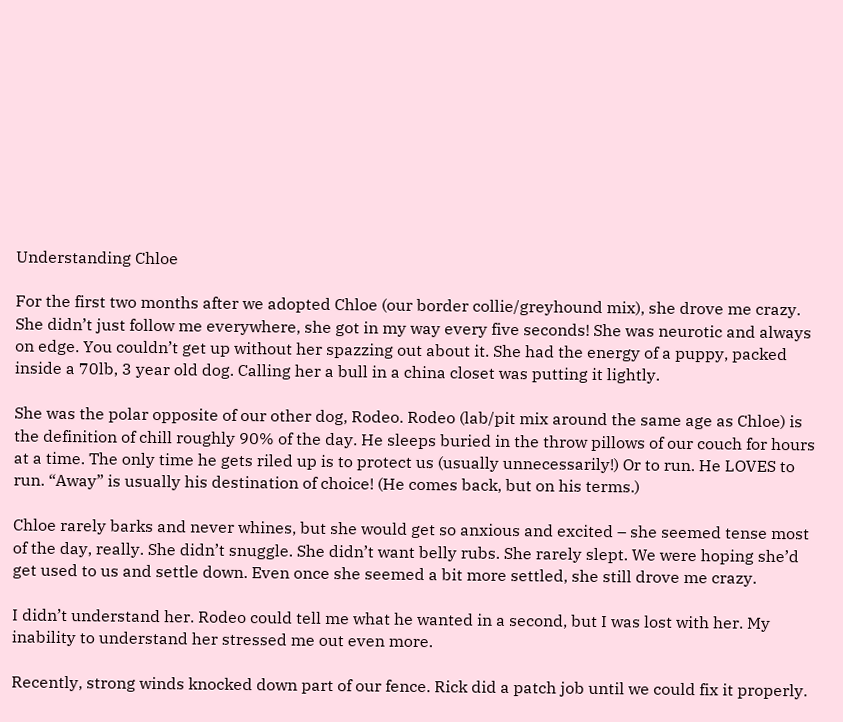Understanding Chloe

For the first two months after we adopted Chloe (our border collie/greyhound mix), she drove me crazy. She didn’t just follow me everywhere, she got in my way every five seconds! She was neurotic and always on edge. You couldn’t get up without her spazzing out about it. She had the energy of a puppy, packed inside a 70lb, 3 year old dog. Calling her a bull in a china closet was putting it lightly.

She was the polar opposite of our other dog, Rodeo. Rodeo (lab/pit mix around the same age as Chloe) is the definition of chill roughly 90% of the day. He sleeps buried in the throw pillows of our couch for hours at a time. The only time he gets riled up is to protect us (usually unnecessarily!) Or to run. He LOVES to run. “Away” is usually his destination of choice! (He comes back, but on his terms.)

Chloe rarely barks and never whines, but she would get so anxious and excited – she seemed tense most of the day, really. She didn’t snuggle. She didn’t want belly rubs. She rarely slept. We were hoping she’d get used to us and settle down. Even once she seemed a bit more settled, she still drove me crazy.

I didn’t understand her. Rodeo could tell me what he wanted in a second, but I was lost with her. My inability to understand her stressed me out even more.

Recently, strong winds knocked down part of our fence. Rick did a patch job until we could fix it properly.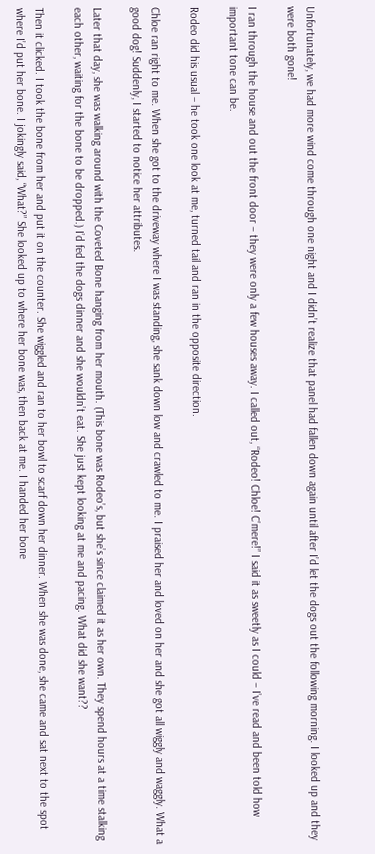Unfortunately, we had more wind come through one night and I didn’t realize that panel had fallen down again until after I’d let the dogs out the following morning. I looked up and they were both gone!

I ran through the house and out the front door – they were only a few houses away. I called out, “Rodeo! Chloe! C’mere!” I said it as sweetly as I could – I’ve read and been told how important tone can be.

Rodeo did his usual – he took one look at me, turned tail and ran in the opposite direction.

Chloe ran right to me. When she got to the driveway where I was standing, she sank down low and crawled to me. I praised her and loved on her and she got all wiggly and waggly. What a good dog! Suddenly, I started to notice her attributes.

Later that day, she was walking around with the Coveted Bone hanging from her mouth. (This bone was Rodeo’s, but she’s since claimed it as her own. They spend hours at a time stalking each other, waiting for the bone to be dropped.) I’d fed the dogs dinner and she wouldn’t eat. She just kept looking at me and pacing. What did she want??

Then it clicked. I took the bone from her and put it on the counter. She wiggled and ran to her bowl to scarf down her dinner. When she was done, she came and sat next to the spot where I’d put her bone. I jokingly said, “What?” She looked up to where her bone was, then back at me. I handed her bone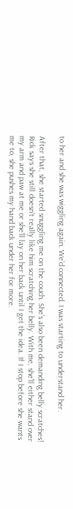to her and she was wiggling again. We’d connected. I was starting to understand her.

After that, she started snuggling me on the couch. She’s also been demanding belly scratches! Rick says she still doesn’t really like him scratching her belly. With me, she’ll either stand over my arm and paw at me or she’ll lay on her back until I get the idea. If I stop before she wants me to, she pushes my hand back under her for more.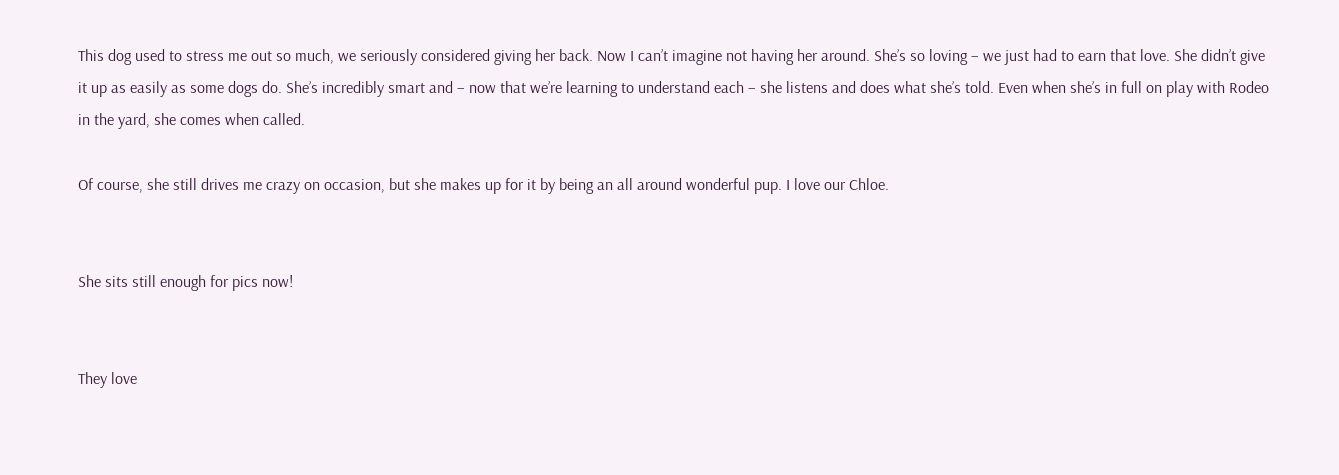This dog used to stress me out so much, we seriously considered giving her back. Now I can’t imagine not having her around. She’s so loving – we just had to earn that love. She didn’t give it up as easily as some dogs do. She’s incredibly smart and – now that we’re learning to understand each – she listens and does what she’s told. Even when she’s in full on play with Rodeo in the yard, she comes when called.

Of course, she still drives me crazy on occasion, but she makes up for it by being an all around wonderful pup. I love our Chloe.


She sits still enough for pics now!


They love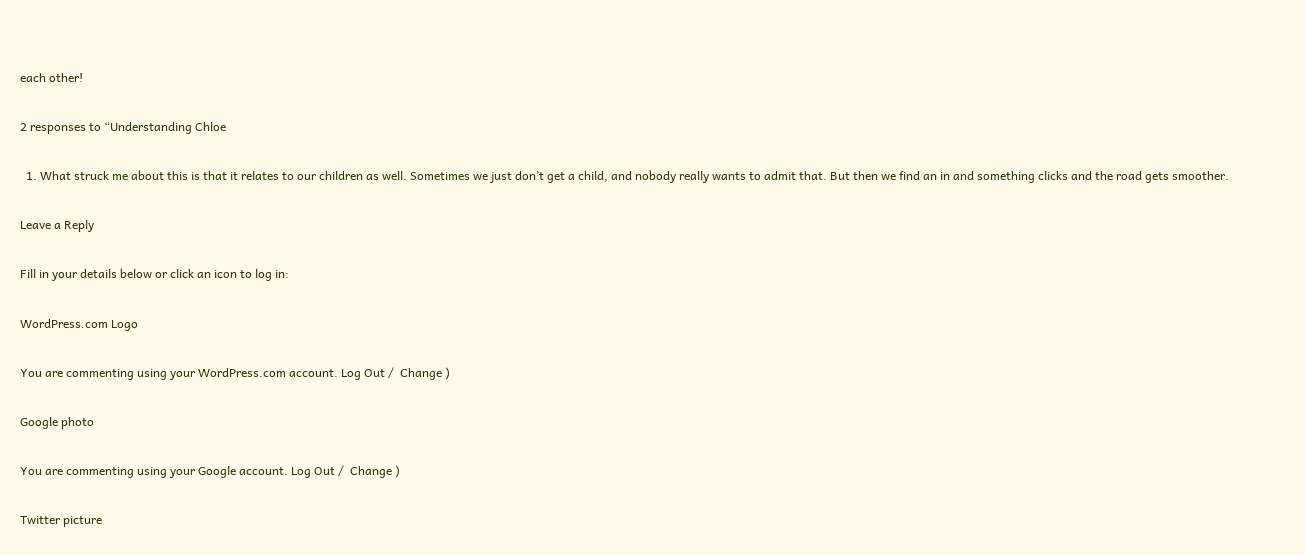each other!

2 responses to “Understanding Chloe

  1. What struck me about this is that it relates to our children as well. Sometimes we just don’t get a child, and nobody really wants to admit that. But then we find an in and something clicks and the road gets smoother.

Leave a Reply

Fill in your details below or click an icon to log in:

WordPress.com Logo

You are commenting using your WordPress.com account. Log Out /  Change )

Google photo

You are commenting using your Google account. Log Out /  Change )

Twitter picture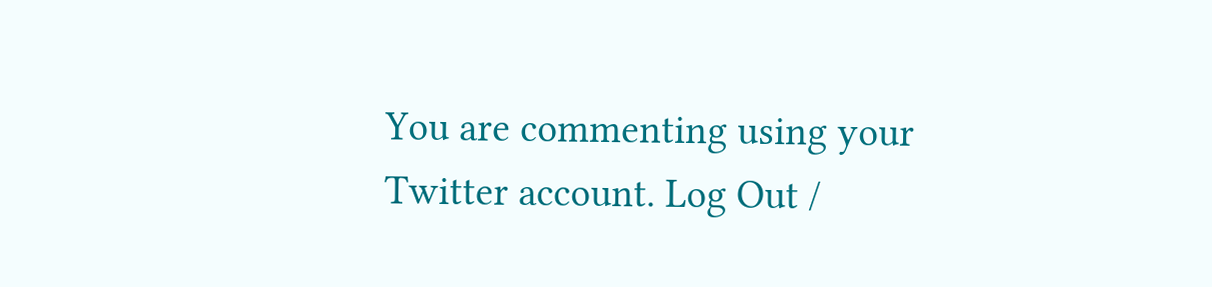You are commenting using your Twitter account. Log Out /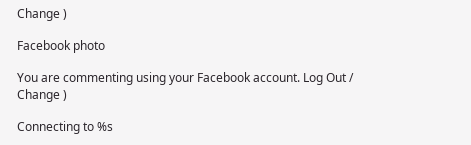Change )

Facebook photo

You are commenting using your Facebook account. Log Out /  Change )

Connecting to %s